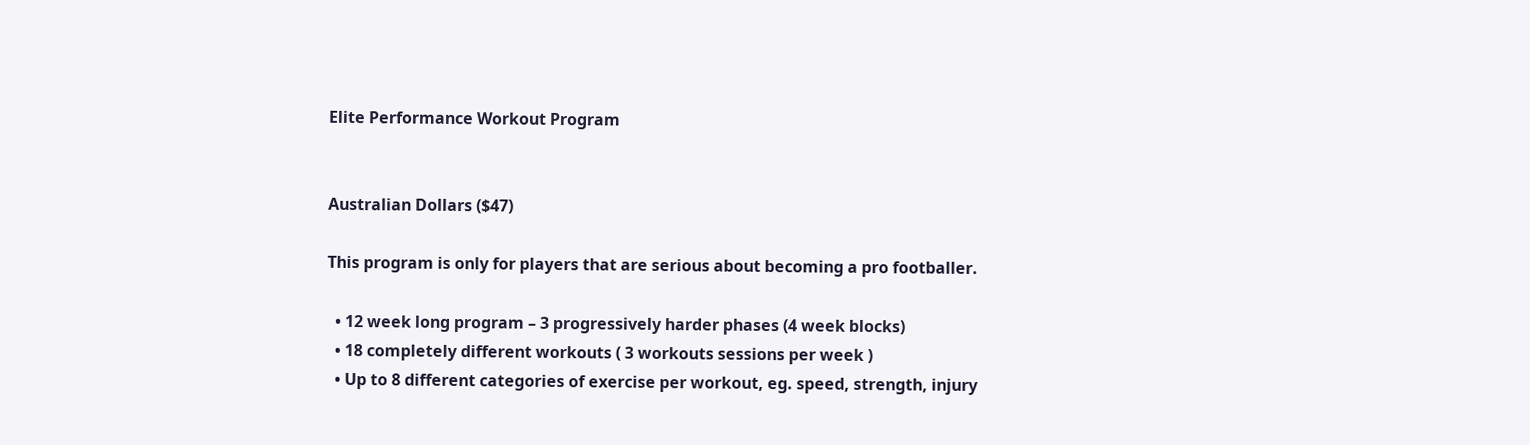Elite Performance Workout Program


Australian Dollars ($47)

This program is only for players that are serious about becoming a pro footballer.

  • 12 week long program – 3 progressively harder phases (4 week blocks)
  • 18 completely different workouts ( 3 workouts sessions per week )
  • Up to 8 different categories of exercise per workout, eg. speed, strength, injury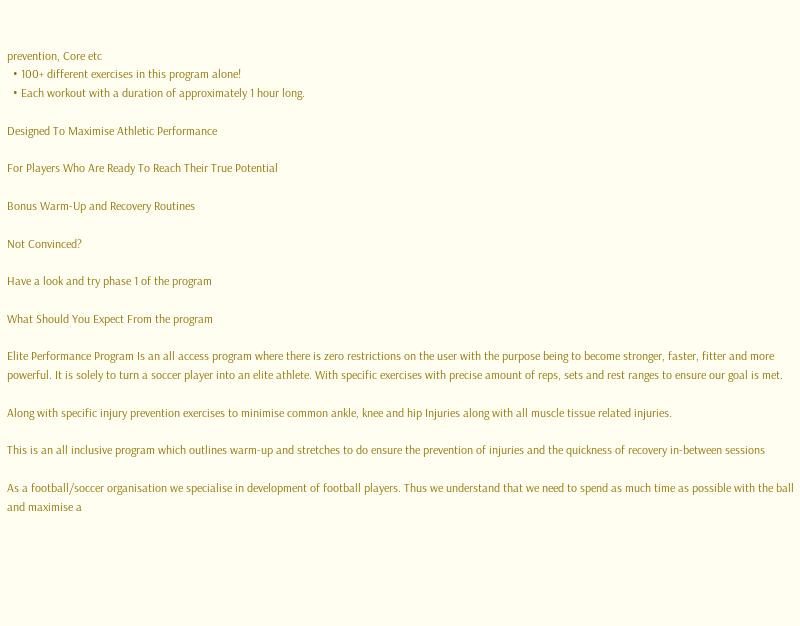prevention, Core etc
  • 100+ different exercises in this program alone!
  • Each workout with a duration of approximately 1 hour long.

Designed To Maximise Athletic Performance

For Players Who Are Ready To Reach Their True Potential

Bonus Warm-Up and Recovery Routines

Not Convinced?

Have a look and try phase 1 of the program

What Should You Expect From the program

Elite Performance Program Is an all access program where there is zero restrictions on the user with the purpose being to become stronger, faster, fitter and more powerful. It is solely to turn a soccer player into an elite athlete. With specific exercises with precise amount of reps, sets and rest ranges to ensure our goal is met.

Along with specific injury prevention exercises to minimise common ankle, knee and hip Injuries along with all muscle tissue related injuries.

This is an all inclusive program which outlines warm-up and stretches to do ensure the prevention of injuries and the quickness of recovery in-between sessions

As a football/soccer organisation we specialise in development of football players. Thus we understand that we need to spend as much time as possible with the ball and maximise a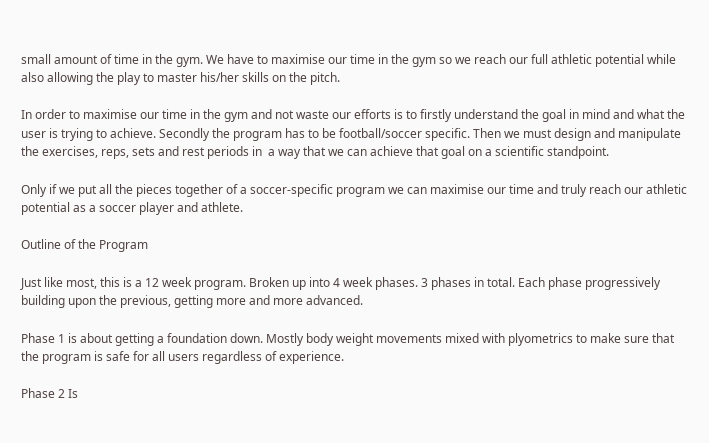small amount of time in the gym. We have to maximise our time in the gym so we reach our full athletic potential while also allowing the play to master his/her skills on the pitch.

In order to maximise our time in the gym and not waste our efforts is to firstly understand the goal in mind and what the user is trying to achieve. Secondly the program has to be football/soccer specific. Then we must design and manipulate the exercises, reps, sets and rest periods in  a way that we can achieve that goal on a scientific standpoint.

Only if we put all the pieces together of a soccer-specific program we can maximise our time and truly reach our athletic potential as a soccer player and athlete.

Outline of the Program

Just like most, this is a 12 week program. Broken up into 4 week phases. 3 phases in total. Each phase progressively building upon the previous, getting more and more advanced.

Phase 1 is about getting a foundation down. Mostly body weight movements mixed with plyometrics to make sure that the program is safe for all users regardless of experience.

Phase 2 Is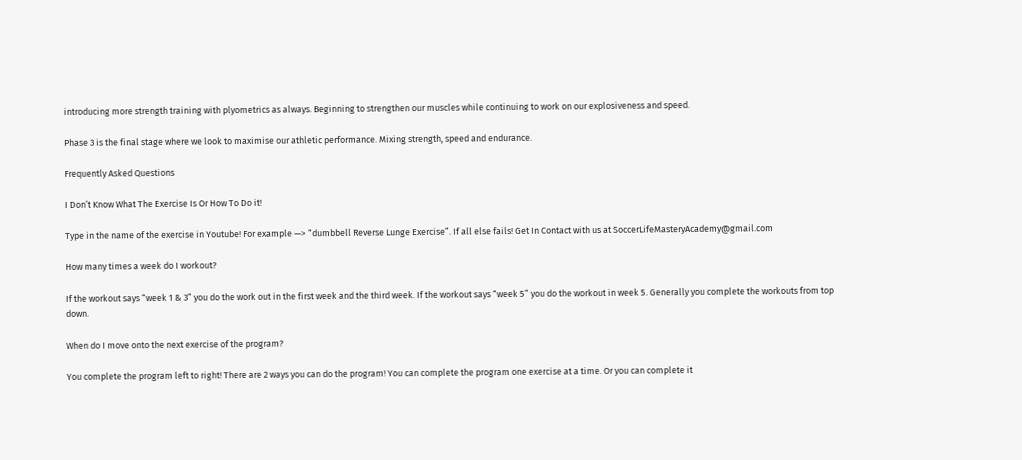introducing more strength training with plyometrics as always. Beginning to strengthen our muscles while continuing to work on our explosiveness and speed.

Phase 3 is the final stage where we look to maximise our athletic performance. Mixing strength, speed and endurance.

Frequently Asked Questions

I Don’t Know What The Exercise Is Or How To Do it!

Type in the name of the exercise in Youtube! For example —> “dumbbell Reverse Lunge Exercise”. If all else fails! Get In Contact with us at SoccerLifeMasteryAcademy@gmail.com

How many times a week do I workout?

If the workout says “week 1 & 3” you do the work out in the first week and the third week. If the workout says “week 5” you do the workout in week 5. Generally you complete the workouts from top down.

When do I move onto the next exercise of the program?

You complete the program left to right! There are 2 ways you can do the program! You can complete the program one exercise at a time. Or you can complete it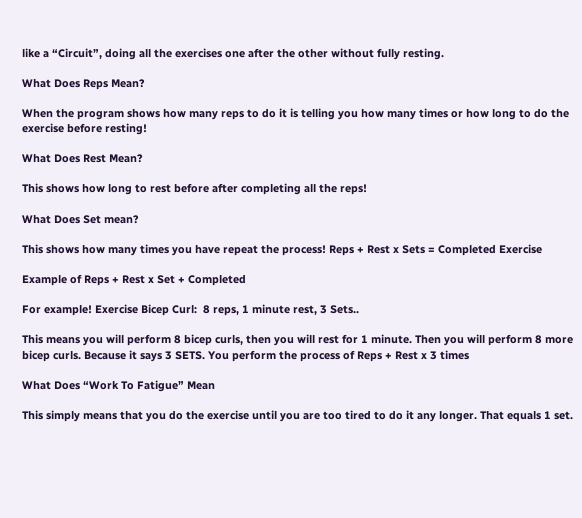like a “Circuit”, doing all the exercises one after the other without fully resting.

What Does Reps Mean?

When the program shows how many reps to do it is telling you how many times or how long to do the exercise before resting!

What Does Rest Mean?

This shows how long to rest before after completing all the reps!

What Does Set mean?

This shows how many times you have repeat the process! Reps + Rest x Sets = Completed Exercise

Example of Reps + Rest x Set + Completed

For example! Exercise Bicep Curl:  8 reps, 1 minute rest, 3 Sets..

This means you will perform 8 bicep curls, then you will rest for 1 minute. Then you will perform 8 more bicep curls. Because it says 3 SETS. You perform the process of Reps + Rest x 3 times

What Does “Work To Fatigue” Mean

This simply means that you do the exercise until you are too tired to do it any longer. That equals 1 set.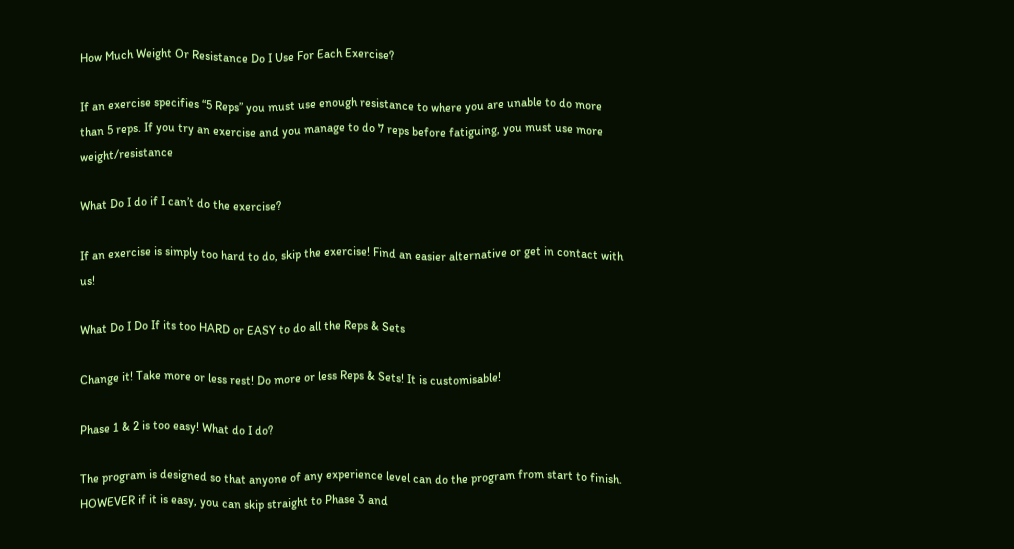How Much Weight Or Resistance Do I Use For Each Exercise?

If an exercise specifies “5 Reps” you must use enough resistance to where you are unable to do more than 5 reps. If you try an exercise and you manage to do 7 reps before fatiguing, you must use more weight/resistance

What Do I do if I can’t do the exercise?

If an exercise is simply too hard to do, skip the exercise! Find an easier alternative or get in contact with us!

What Do I Do If its too HARD or EASY to do all the Reps & Sets

Change it! Take more or less rest! Do more or less Reps & Sets! It is customisable!

Phase 1 & 2 is too easy! What do I do?

The program is designed so that anyone of any experience level can do the program from start to finish. HOWEVER if it is easy, you can skip straight to Phase 3 and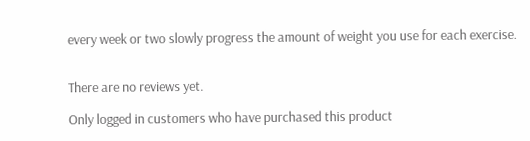every week or two slowly progress the amount of weight you use for each exercise.


There are no reviews yet.

Only logged in customers who have purchased this product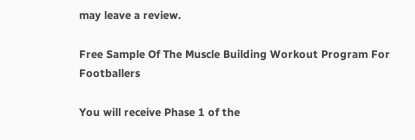may leave a review.

Free Sample Of The Muscle Building Workout Program For Footballers

You will receive Phase 1 of the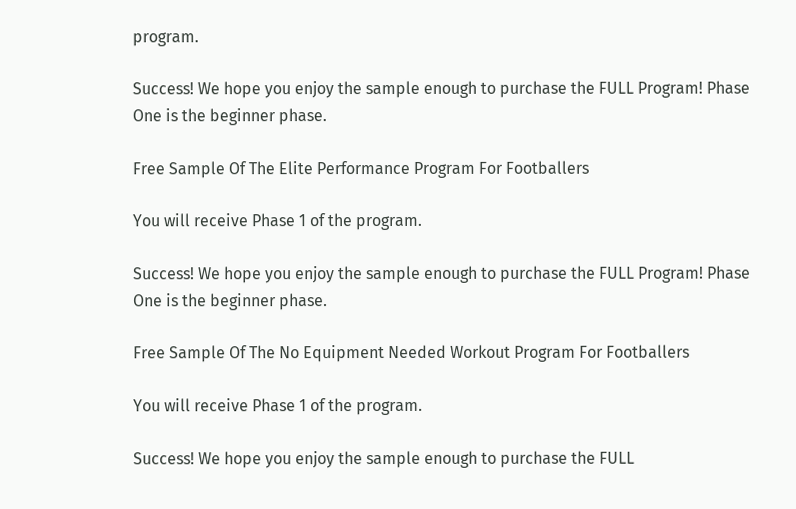program.

Success! We hope you enjoy the sample enough to purchase the FULL Program! Phase One is the beginner phase.

Free Sample Of The Elite Performance Program For Footballers

You will receive Phase 1 of the program.

Success! We hope you enjoy the sample enough to purchase the FULL Program! Phase One is the beginner phase.

Free Sample Of The No Equipment Needed Workout Program For Footballers

You will receive Phase 1 of the program.

Success! We hope you enjoy the sample enough to purchase the FULL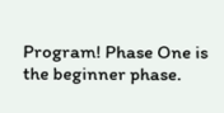Program! Phase One is the beginner phase.